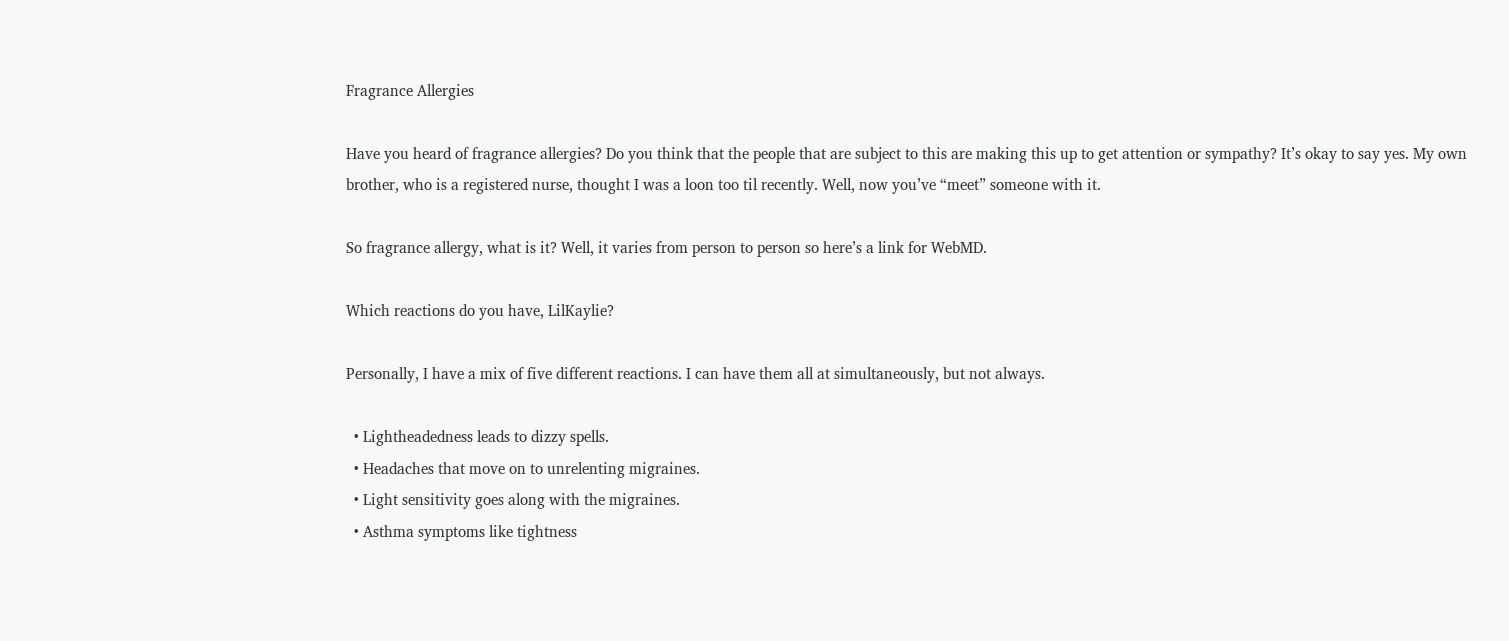Fragrance Allergies

Have you heard of fragrance allergies? Do you think that the people that are subject to this are making this up to get attention or sympathy? It’s okay to say yes. My own brother, who is a registered nurse, thought I was a loon too til recently. Well, now you’ve “meet” someone with it.

So fragrance allergy, what is it? Well, it varies from person to person so here’s a link for WebMD.

Which reactions do you have, LilKaylie?

Personally, I have a mix of five different reactions. I can have them all at simultaneously, but not always.

  • Lightheadedness leads to dizzy spells.
  • Headaches that move on to unrelenting migraines.
  • Light sensitivity goes along with the migraines.
  • Asthma symptoms like tightness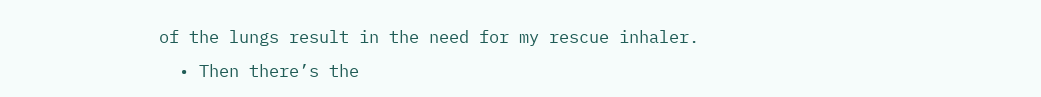of the lungs result in the need for my rescue inhaler.
  • Then there’s the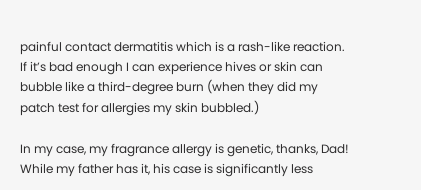painful contact dermatitis which is a rash-like reaction. If it’s bad enough I can experience hives or skin can bubble like a third-degree burn (when they did my patch test for allergies my skin bubbled.)

In my case, my fragrance allergy is genetic, thanks, Dad! While my father has it, his case is significantly less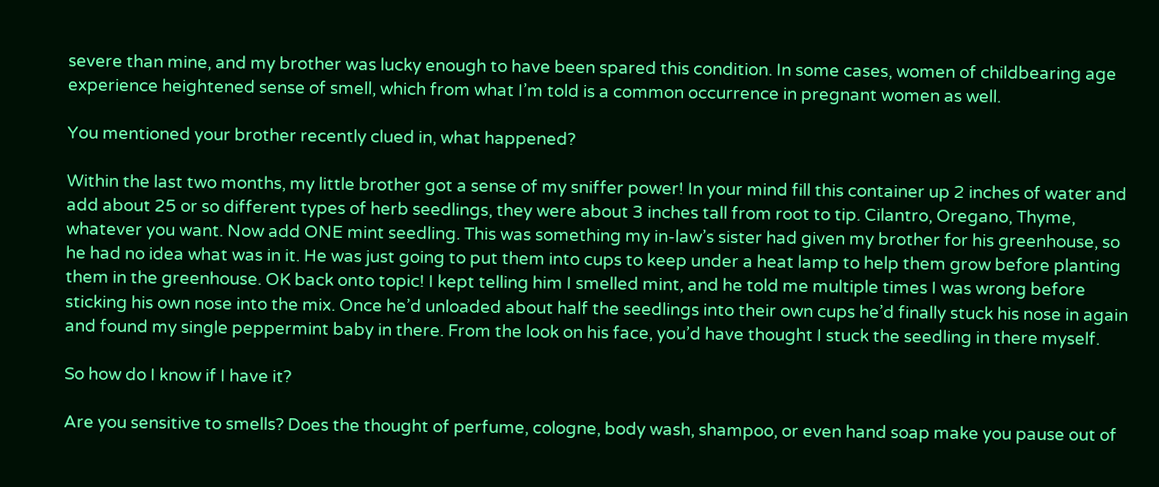severe than mine, and my brother was lucky enough to have been spared this condition. In some cases, women of childbearing age experience heightened sense of smell, which from what I’m told is a common occurrence in pregnant women as well.

You mentioned your brother recently clued in, what happened?

Within the last two months, my little brother got a sense of my sniffer power! In your mind fill this container up 2 inches of water and add about 25 or so different types of herb seedlings, they were about 3 inches tall from root to tip. Cilantro, Oregano, Thyme, whatever you want. Now add ONE mint seedling. This was something my in-law’s sister had given my brother for his greenhouse, so he had no idea what was in it. He was just going to put them into cups to keep under a heat lamp to help them grow before planting them in the greenhouse. OK back onto topic! I kept telling him I smelled mint, and he told me multiple times I was wrong before sticking his own nose into the mix. Once he’d unloaded about half the seedlings into their own cups he’d finally stuck his nose in again and found my single peppermint baby in there. From the look on his face, you’d have thought I stuck the seedling in there myself.

So how do I know if I have it?

Are you sensitive to smells? Does the thought of perfume, cologne, body wash, shampoo, or even hand soap make you pause out of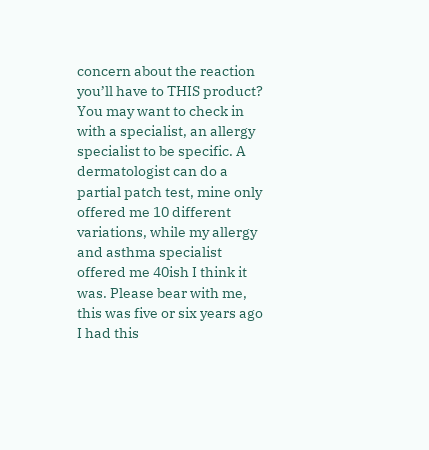concern about the reaction you’ll have to THIS product? You may want to check in with a specialist, an allergy specialist to be specific. A dermatologist can do a partial patch test, mine only offered me 10 different variations, while my allergy and asthma specialist offered me 40ish I think it was. Please bear with me, this was five or six years ago I had this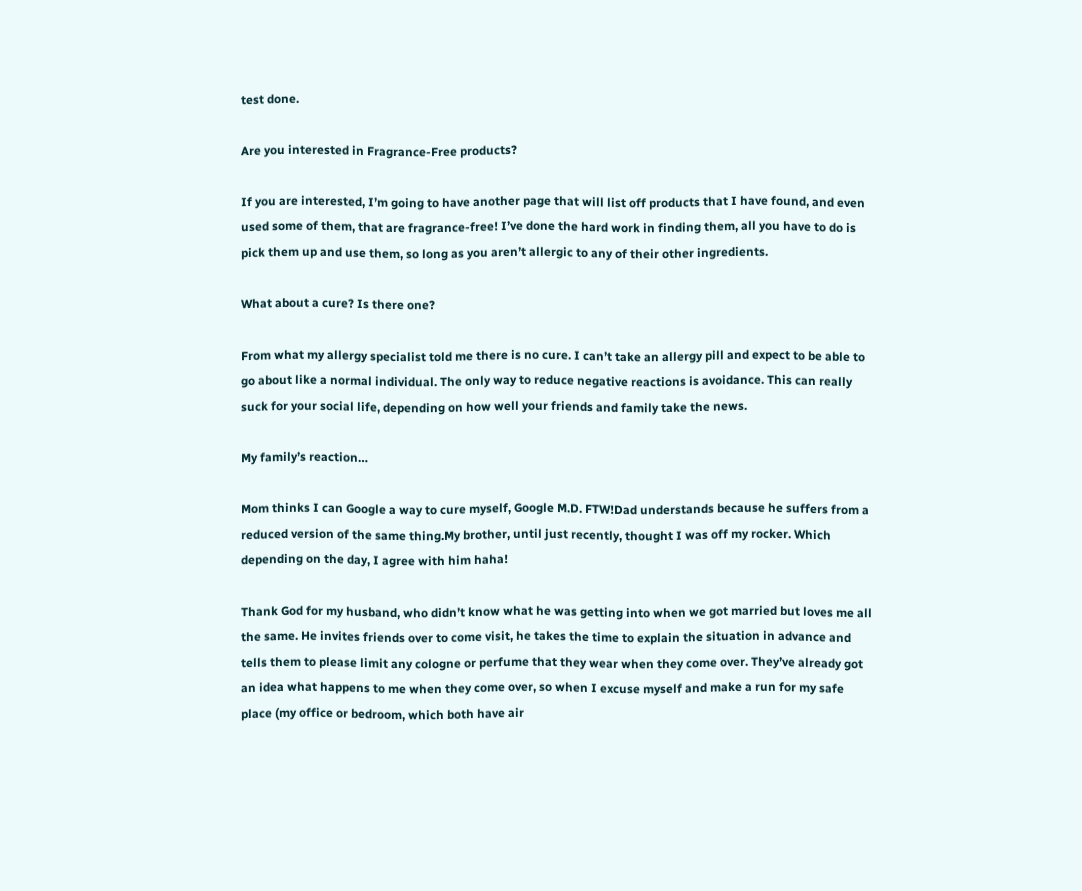test done.

Are you interested in Fragrance-Free products?

If you are interested, I’m going to have another page that will list off products that I have found, and even used some of them, that are fragrance-free! I’ve done the hard work in finding them, all you have to do is pick them up and use them, so long as you aren’t allergic to any of their other ingredients.

What about a cure? Is there one?

From what my allergy specialist told me there is no cure. I can’t take an allergy pill and expect to be able to go about like a normal individual. The only way to reduce negative reactions is avoidance. This can really suck for your social life, depending on how well your friends and family take the news.

My family’s reaction…

Mom thinks I can Google a way to cure myself, Google M.D. FTW!Dad understands because he suffers from a reduced version of the same thing.My brother, until just recently, thought I was off my rocker. Which depending on the day, I agree with him haha!

Thank God for my husband, who didn’t know what he was getting into when we got married but loves me all the same. He invites friends over to come visit, he takes the time to explain the situation in advance and tells them to please limit any cologne or perfume that they wear when they come over. They’ve already got an idea what happens to me when they come over, so when I excuse myself and make a run for my safe place (my office or bedroom, which both have air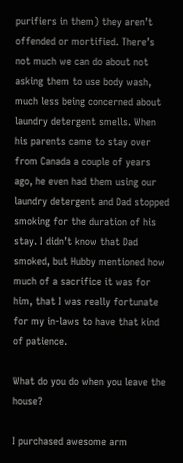purifiers in them) they aren’t offended or mortified. There’s not much we can do about not asking them to use body wash, much less being concerned about laundry detergent smells. When his parents came to stay over from Canada a couple of years ago, he even had them using our laundry detergent and Dad stopped smoking for the duration of his stay. I didn’t know that Dad smoked, but Hubby mentioned how much of a sacrifice it was for him, that I was really fortunate for my in-laws to have that kind of patience.

What do you do when you leave the house?

I purchased awesome arm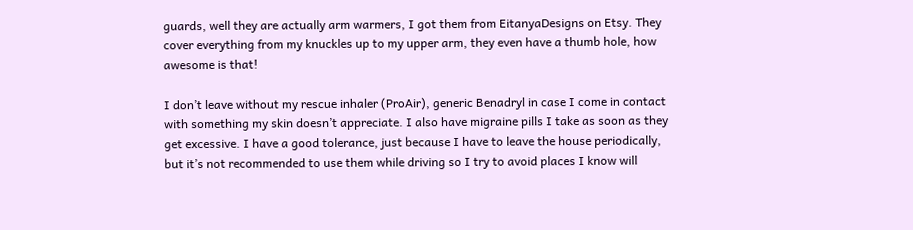guards, well they are actually arm warmers, I got them from EitanyaDesigns on Etsy. They cover everything from my knuckles up to my upper arm, they even have a thumb hole, how awesome is that!

I don’t leave without my rescue inhaler (ProAir), generic Benadryl in case I come in contact with something my skin doesn’t appreciate. I also have migraine pills I take as soon as they get excessive. I have a good tolerance, just because I have to leave the house periodically, but it’s not recommended to use them while driving so I try to avoid places I know will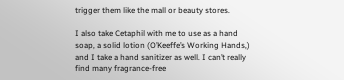trigger them like the mall or beauty stores.

I also take Cetaphil with me to use as a hand soap, a solid lotion (O’Keeffe’s Working Hands,) and I take a hand sanitizer as well. I can’t really find many fragrance-free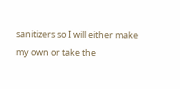sanitizers so I will either make my own or take the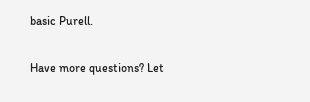basic Purell.

Have more questions? Let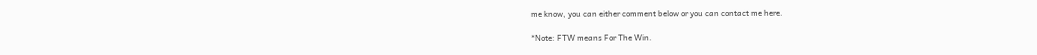me know, you can either comment below or you can contact me here.

*Note: FTW means For The Win.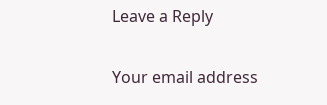Leave a Reply

Your email address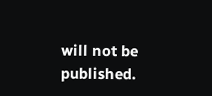will not be published.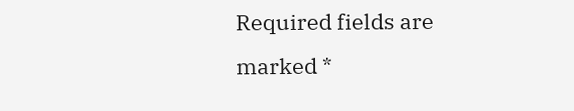Required fields are marked *